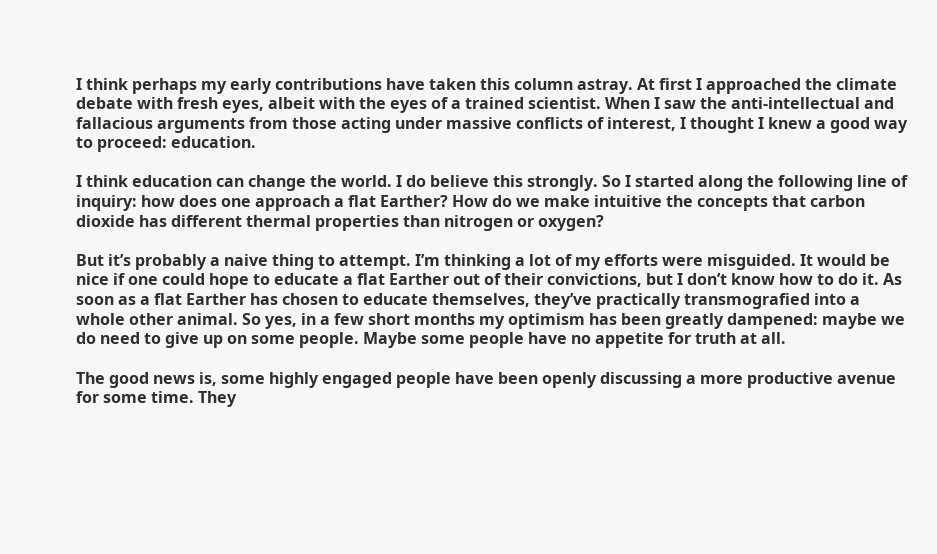I think perhaps my early contributions have taken this column astray. At first I approached the climate debate with fresh eyes, albeit with the eyes of a trained scientist. When I saw the anti-intellectual and fallacious arguments from those acting under massive conflicts of interest, I thought I knew a good way to proceed: education.

I think education can change the world. I do believe this strongly. So I started along the following line of inquiry: how does one approach a flat Earther? How do we make intuitive the concepts that carbon dioxide has different thermal properties than nitrogen or oxygen?

But it’s probably a naive thing to attempt. I’m thinking a lot of my efforts were misguided. It would be nice if one could hope to educate a flat Earther out of their convictions, but I don’t know how to do it. As soon as a flat Earther has chosen to educate themselves, they’ve practically transmografied into a whole other animal. So yes, in a few short months my optimism has been greatly dampened: maybe we do need to give up on some people. Maybe some people have no appetite for truth at all.

The good news is, some highly engaged people have been openly discussing a more productive avenue for some time. They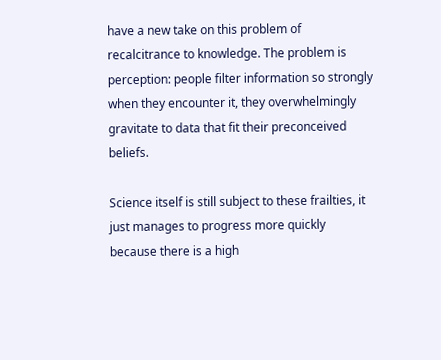have a new take on this problem of recalcitrance to knowledge. The problem is perception: people filter information so strongly when they encounter it, they overwhelmingly gravitate to data that fit their preconceived beliefs.

Science itself is still subject to these frailties, it just manages to progress more quickly because there is a high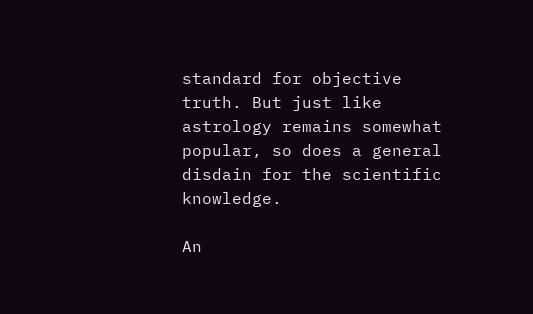standard for objective truth. But just like astrology remains somewhat popular, so does a general disdain for the scientific knowledge.

An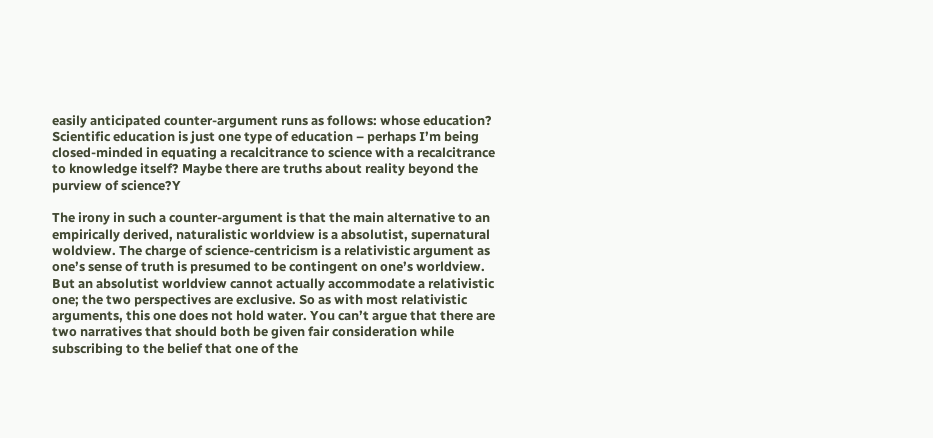easily anticipated counter-argument runs as follows: whose education? Scientific education is just one type of education – perhaps I’m being closed-minded in equating a recalcitrance to science with a recalcitrance to knowledge itself? Maybe there are truths about reality beyond the purview of science?Y

The irony in such a counter-argument is that the main alternative to an empirically derived, naturalistic worldview is a absolutist, supernatural woldview. The charge of science-centricism is a relativistic argument as one’s sense of truth is presumed to be contingent on one’s worldview. But an absolutist worldview cannot actually accommodate a relativistic one; the two perspectives are exclusive. So as with most relativistic arguments, this one does not hold water. You can’t argue that there are two narratives that should both be given fair consideration while subscribing to the belief that one of the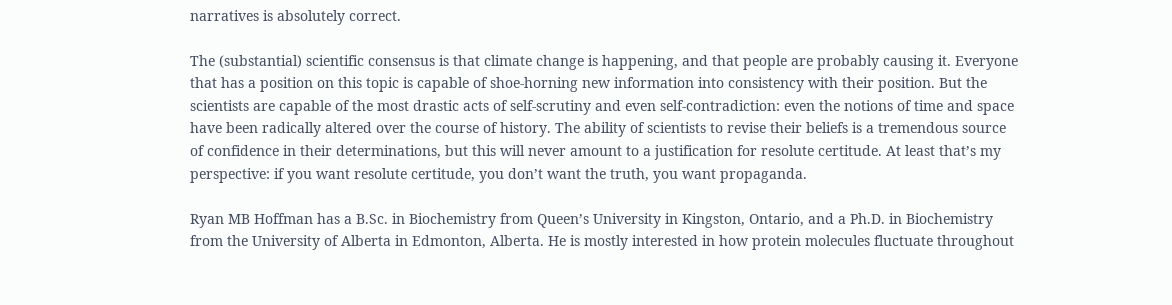narratives is absolutely correct.

The (substantial) scientific consensus is that climate change is happening, and that people are probably causing it. Everyone that has a position on this topic is capable of shoe-horning new information into consistency with their position. But the scientists are capable of the most drastic acts of self-scrutiny and even self-contradiction: even the notions of time and space have been radically altered over the course of history. The ability of scientists to revise their beliefs is a tremendous source of confidence in their determinations, but this will never amount to a justification for resolute certitude. At least that’s my perspective: if you want resolute certitude, you don’t want the truth, you want propaganda.

Ryan MB Hoffman has a B.Sc. in Biochemistry from Queen’s University in Kingston, Ontario, and a Ph.D. in Biochemistry from the University of Alberta in Edmonton, Alberta. He is mostly interested in how protein molecules fluctuate throughout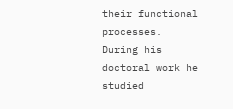their functional processes. During his doctoral work he studied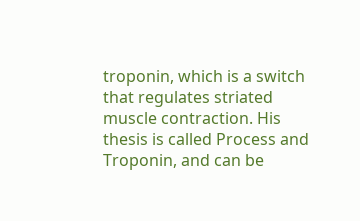troponin, which is a switch that regulates striated muscle contraction. His thesis is called Process and Troponin, and can be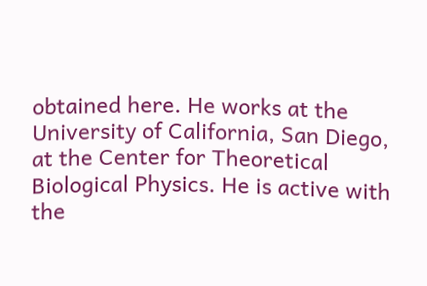obtained here. He works at the University of California, San Diego, at the Center for Theoretical Biological Physics. He is active with the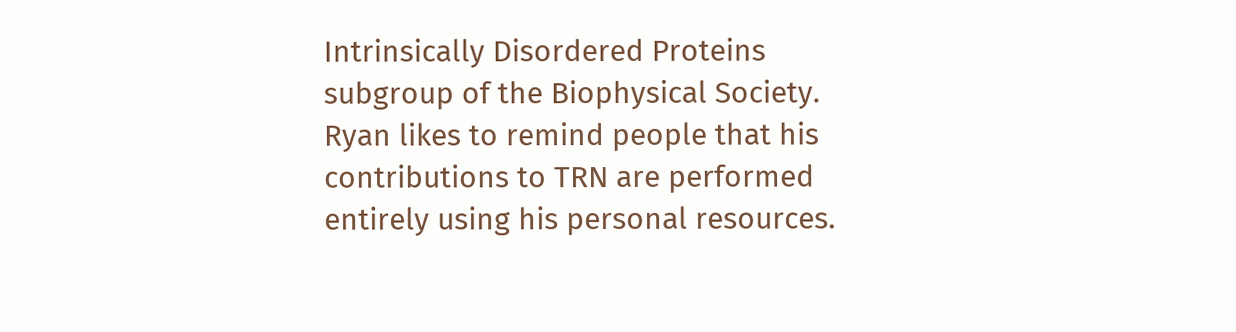Intrinsically Disordered Proteins subgroup of the Biophysical Society. Ryan likes to remind people that his contributions to TRN are performed entirely using his personal resources.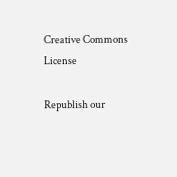Creative Commons License

Republish our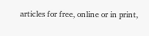articles for free, online or in print,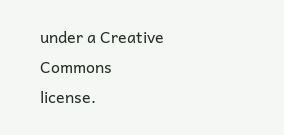under a Creative Commons license.